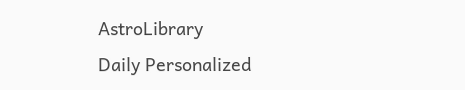AstroLibrary
Daily Personalized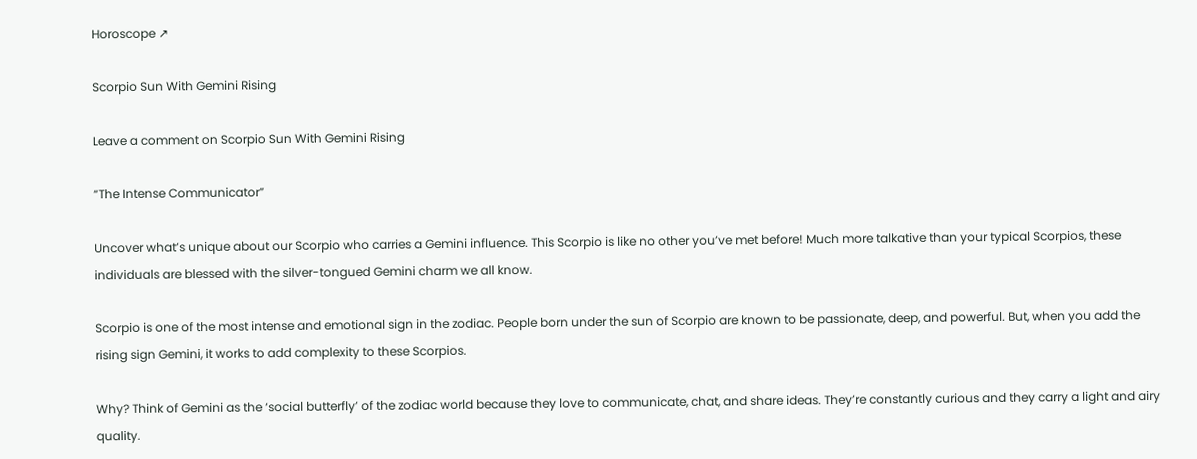Horoscope ↗

Scorpio Sun With Gemini Rising

Leave a comment on Scorpio Sun With Gemini Rising

“The Intense Communicator”

Uncover what’s unique about our Scorpio who carries a Gemini influence. This Scorpio is like no other you’ve met before! Much more talkative than your typical Scorpios, these individuals are blessed with the silver-tongued Gemini charm we all know.

Scorpio is one of the most intense and emotional sign in the zodiac. People born under the sun of Scorpio are known to be passionate, deep, and powerful. But, when you add the rising sign Gemini, it works to add complexity to these Scorpios.

Why? Think of Gemini as the ‘social butterfly’ of the zodiac world because they love to communicate, chat, and share ideas. They’re constantly curious and they carry a light and airy quality.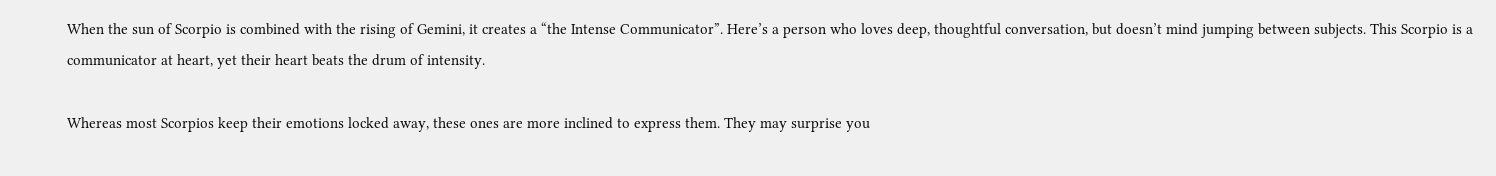When the sun of Scorpio is combined with the rising of Gemini, it creates a “the Intense Communicator”. Here’s a person who loves deep, thoughtful conversation, but doesn’t mind jumping between subjects. This Scorpio is a communicator at heart, yet their heart beats the drum of intensity.

Whereas most Scorpios keep their emotions locked away, these ones are more inclined to express them. They may surprise you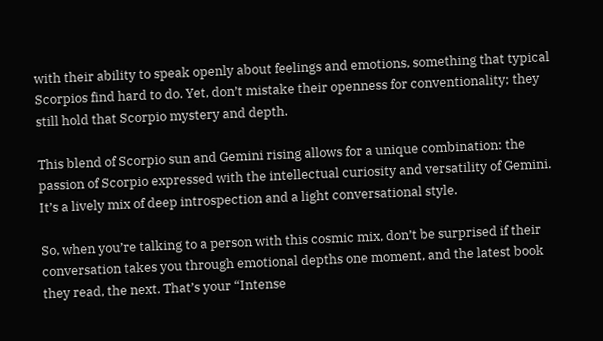with their ability to speak openly about feelings and emotions, something that typical Scorpios find hard to do. Yet, don’t mistake their openness for conventionality; they still hold that Scorpio mystery and depth.

This blend of Scorpio sun and Gemini rising allows for a unique combination: the passion of Scorpio expressed with the intellectual curiosity and versatility of Gemini. It’s a lively mix of deep introspection and a light conversational style.

So, when you’re talking to a person with this cosmic mix, don’t be surprised if their conversation takes you through emotional depths one moment, and the latest book they read, the next. That’s your “Intense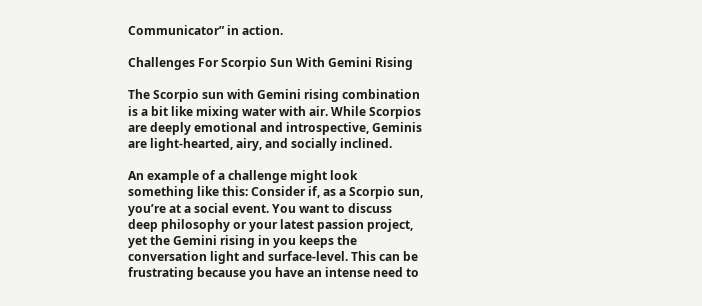Communicator” in action.

Challenges For Scorpio Sun With Gemini Rising

The Scorpio sun with Gemini rising combination is a bit like mixing water with air. While Scorpios are deeply emotional and introspective, Geminis are light-hearted, airy, and socially inclined.

An example of a challenge might look something like this: Consider if, as a Scorpio sun, you’re at a social event. You want to discuss deep philosophy or your latest passion project, yet the Gemini rising in you keeps the conversation light and surface-level. This can be frustrating because you have an intense need to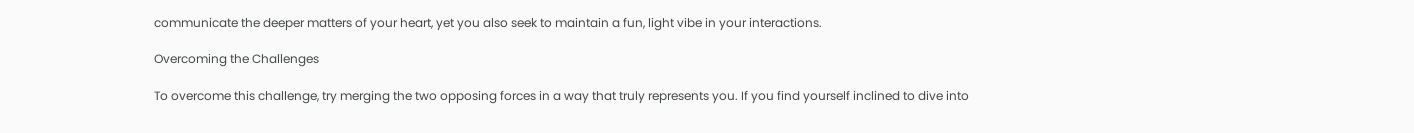communicate the deeper matters of your heart, yet you also seek to maintain a fun, light vibe in your interactions.

Overcoming the Challenges

To overcome this challenge, try merging the two opposing forces in a way that truly represents you. If you find yourself inclined to dive into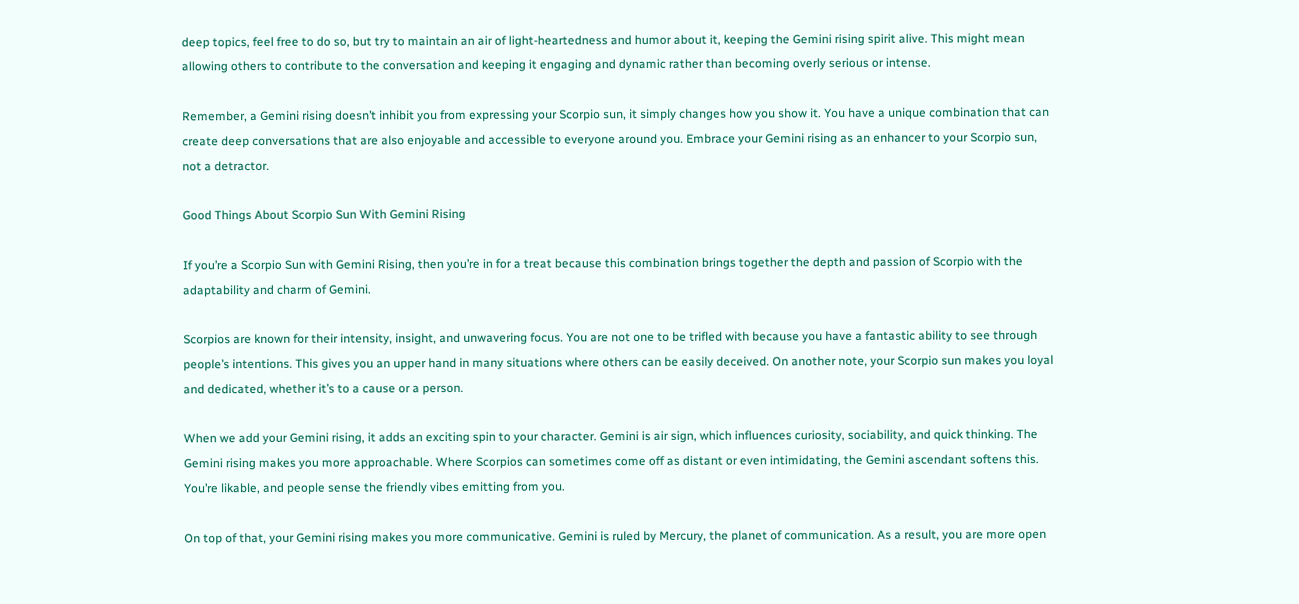deep topics, feel free to do so, but try to maintain an air of light-heartedness and humor about it, keeping the Gemini rising spirit alive. This might mean allowing others to contribute to the conversation and keeping it engaging and dynamic rather than becoming overly serious or intense.

Remember, a Gemini rising doesn’t inhibit you from expressing your Scorpio sun, it simply changes how you show it. You have a unique combination that can create deep conversations that are also enjoyable and accessible to everyone around you. Embrace your Gemini rising as an enhancer to your Scorpio sun, not a detractor.

Good Things About Scorpio Sun With Gemini Rising

If you’re a Scorpio Sun with Gemini Rising, then you’re in for a treat because this combination brings together the depth and passion of Scorpio with the adaptability and charm of Gemini.

Scorpios are known for their intensity, insight, and unwavering focus. You are not one to be trifled with because you have a fantastic ability to see through people’s intentions. This gives you an upper hand in many situations where others can be easily deceived. On another note, your Scorpio sun makes you loyal and dedicated, whether it’s to a cause or a person.

When we add your Gemini rising, it adds an exciting spin to your character. Gemini is air sign, which influences curiosity, sociability, and quick thinking. The Gemini rising makes you more approachable. Where Scorpios can sometimes come off as distant or even intimidating, the Gemini ascendant softens this. You’re likable, and people sense the friendly vibes emitting from you.

On top of that, your Gemini rising makes you more communicative. Gemini is ruled by Mercury, the planet of communication. As a result, you are more open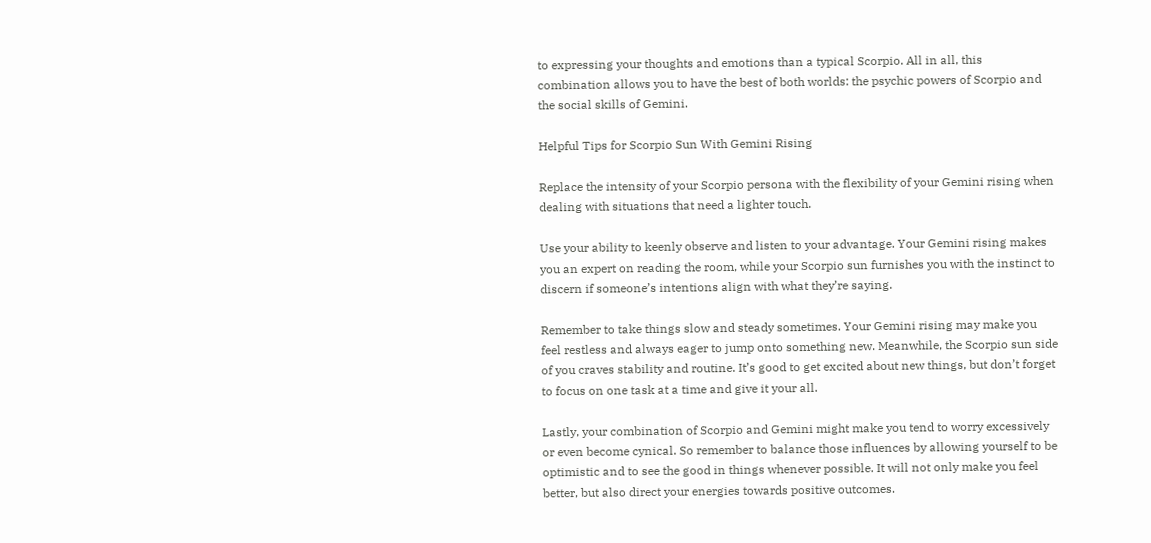to expressing your thoughts and emotions than a typical Scorpio. All in all, this combination allows you to have the best of both worlds: the psychic powers of Scorpio and the social skills of Gemini.

Helpful Tips for Scorpio Sun With Gemini Rising

Replace the intensity of your Scorpio persona with the flexibility of your Gemini rising when dealing with situations that need a lighter touch.

Use your ability to keenly observe and listen to your advantage. Your Gemini rising makes you an expert on reading the room, while your Scorpio sun furnishes you with the instinct to discern if someone’s intentions align with what they’re saying.

Remember to take things slow and steady sometimes. Your Gemini rising may make you feel restless and always eager to jump onto something new. Meanwhile, the Scorpio sun side of you craves stability and routine. It’s good to get excited about new things, but don’t forget to focus on one task at a time and give it your all.

Lastly, your combination of Scorpio and Gemini might make you tend to worry excessively or even become cynical. So remember to balance those influences by allowing yourself to be optimistic and to see the good in things whenever possible. It will not only make you feel better, but also direct your energies towards positive outcomes.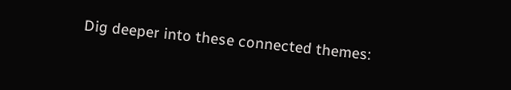Dig deeper into these connected themes: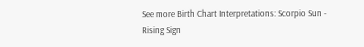See more Birth Chart Interpretations: Scorpio Sun - Rising Sign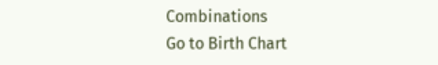Combinations
Go to Birth Chart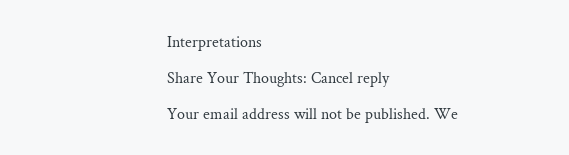Interpretations

Share Your Thoughts: Cancel reply

Your email address will not be published. We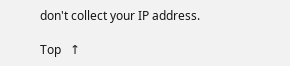don't collect your IP address.

Top   ↑